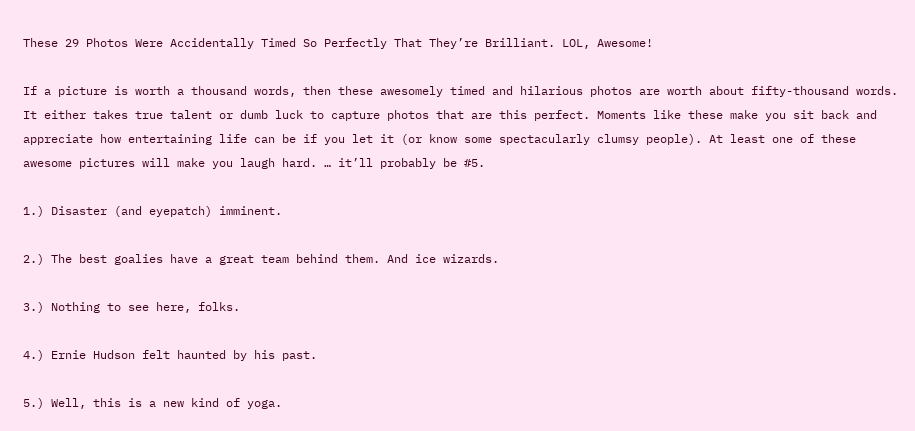These 29 Photos Were Accidentally Timed So Perfectly That They’re Brilliant. LOL, Awesome!

If a picture is worth a thousand words, then these awesomely timed and hilarious photos are worth about fifty-thousand words. It either takes true talent or dumb luck to capture photos that are this perfect. Moments like these make you sit back and appreciate how entertaining life can be if you let it (or know some spectacularly clumsy people). At least one of these awesome pictures will make you laugh hard. … it’ll probably be #5.

1.) Disaster (and eyepatch) imminent.

2.) The best goalies have a great team behind them. And ice wizards.

3.) Nothing to see here, folks.

4.) Ernie Hudson felt haunted by his past.

5.) Well, this is a new kind of yoga.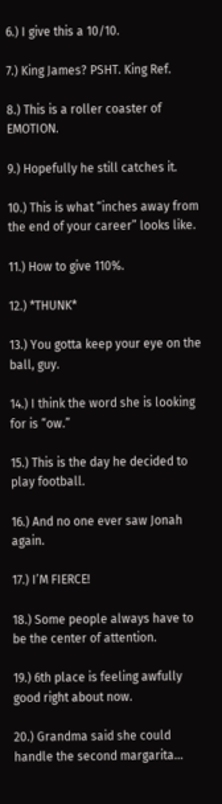6.) I give this a 10/10.

7.) King James? PSHT. King Ref.

8.) This is a roller coaster of EMOTION.

9.) Hopefully he still catches it.

10.) This is what “inches away from the end of your career” looks like.

11.) How to give 110%.

12.) *THUNK*

13.) You gotta keep your eye on the ball, guy.

14.) I think the word she is looking for is “ow.”

15.) This is the day he decided to play football.

16.) And no one ever saw Jonah again.

17.) I’M FIERCE!

18.) Some people always have to be the center of attention.

19.) 6th place is feeling awfully good right about now.

20.) Grandma said she could handle the second margarita…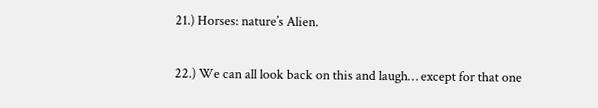21.) Horses: nature’s Alien.

22.) We can all look back on this and laugh… except for that one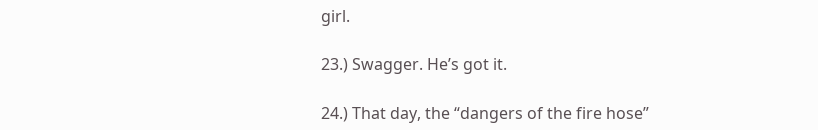girl.

23.) Swagger. He’s got it.

24.) That day, the “dangers of the fire hose”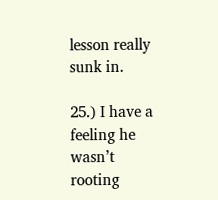lesson really sunk in.

25.) I have a feeling he wasn’t rooting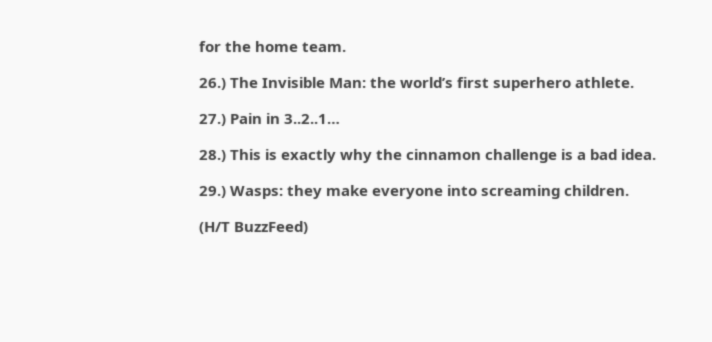for the home team.

26.) The Invisible Man: the world’s first superhero athlete.

27.) Pain in 3..2..1…

28.) This is exactly why the cinnamon challenge is a bad idea.

29.) Wasps: they make everyone into screaming children.

(H/T BuzzFeed)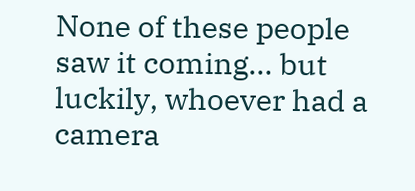None of these people saw it coming… but luckily, whoever had a camera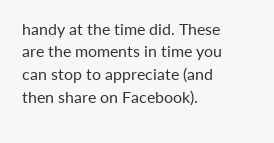handy at the time did. These are the moments in time you can stop to appreciate (and then share on Facebook).